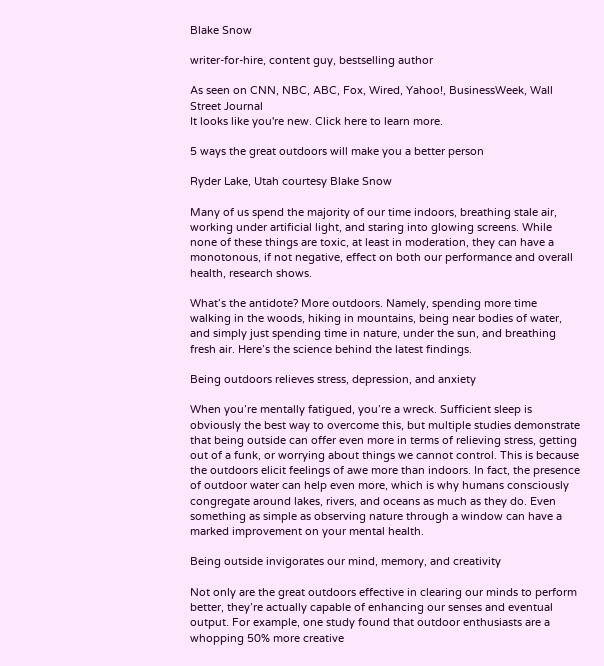Blake Snow

writer-for-hire, content guy, bestselling author

As seen on CNN, NBC, ABC, Fox, Wired, Yahoo!, BusinessWeek, Wall Street Journal
It looks like you're new. Click here to learn more.

5 ways the great outdoors will make you a better person

Ryder Lake, Utah courtesy Blake Snow

Many of us spend the majority of our time indoors, breathing stale air, working under artificial light, and staring into glowing screens. While none of these things are toxic, at least in moderation, they can have a monotonous, if not negative, effect on both our performance and overall health, research shows.

What’s the antidote? More outdoors. Namely, spending more time walking in the woods, hiking in mountains, being near bodies of water, and simply just spending time in nature, under the sun, and breathing fresh air. Here’s the science behind the latest findings.

Being outdoors relieves stress, depression, and anxiety

When you’re mentally fatigued, you’re a wreck. Sufficient sleep is obviously the best way to overcome this, but multiple studies demonstrate that being outside can offer even more in terms of relieving stress, getting out of a funk, or worrying about things we cannot control. This is because the outdoors elicit feelings of awe more than indoors. In fact, the presence of outdoor water can help even more, which is why humans consciously congregate around lakes, rivers, and oceans as much as they do. Even something as simple as observing nature through a window can have a marked improvement on your mental health.

Being outside invigorates our mind, memory, and creativity

Not only are the great outdoors effective in clearing our minds to perform better, they’re actually capable of enhancing our senses and eventual output. For example, one study found that outdoor enthusiasts are a whopping 50% more creative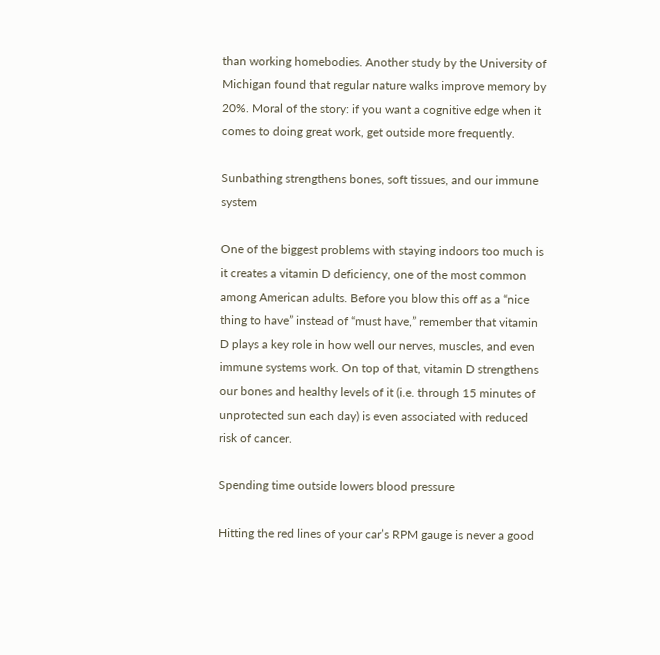than working homebodies. Another study by the University of Michigan found that regular nature walks improve memory by 20%. Moral of the story: if you want a cognitive edge when it comes to doing great work, get outside more frequently.

Sunbathing strengthens bones, soft tissues, and our immune system

One of the biggest problems with staying indoors too much is it creates a vitamin D deficiency, one of the most common among American adults. Before you blow this off as a “nice thing to have” instead of “must have,” remember that vitamin D plays a key role in how well our nerves, muscles, and even immune systems work. On top of that, vitamin D strengthens our bones and healthy levels of it (i.e. through 15 minutes of unprotected sun each day) is even associated with reduced risk of cancer.

Spending time outside lowers blood pressure

Hitting the red lines of your car’s RPM gauge is never a good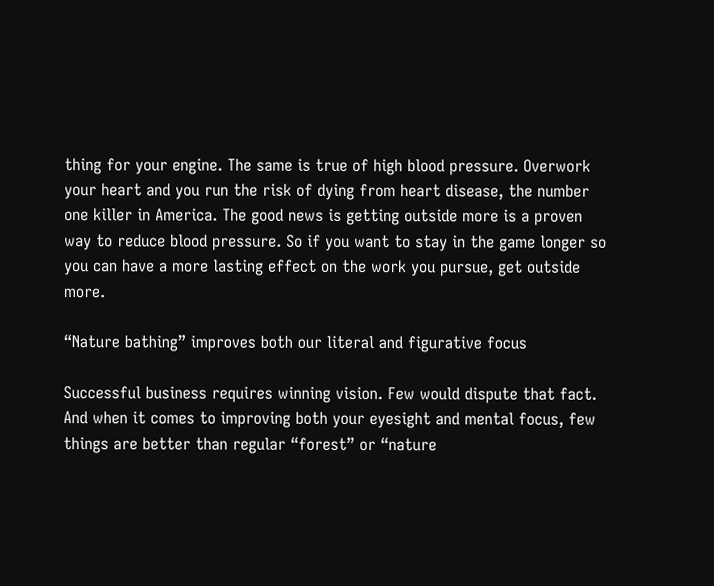thing for your engine. The same is true of high blood pressure. Overwork your heart and you run the risk of dying from heart disease, the number one killer in America. The good news is getting outside more is a proven way to reduce blood pressure. So if you want to stay in the game longer so you can have a more lasting effect on the work you pursue, get outside more.

“Nature bathing” improves both our literal and figurative focus

Successful business requires winning vision. Few would dispute that fact. And when it comes to improving both your eyesight and mental focus, few things are better than regular “forest” or “nature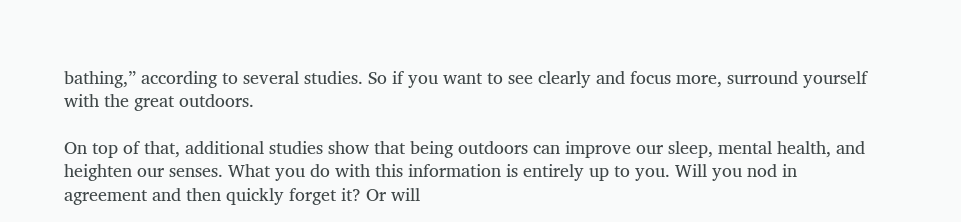bathing,” according to several studies. So if you want to see clearly and focus more, surround yourself with the great outdoors.

On top of that, additional studies show that being outdoors can improve our sleep, mental health, and heighten our senses. What you do with this information is entirely up to you. Will you nod in agreement and then quickly forget it? Or will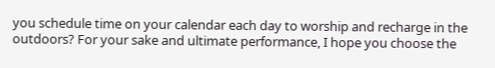you schedule time on your calendar each day to worship and recharge in the outdoors? For your sake and ultimate performance, I hope you choose the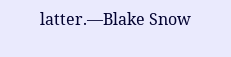latter.—Blake Snow